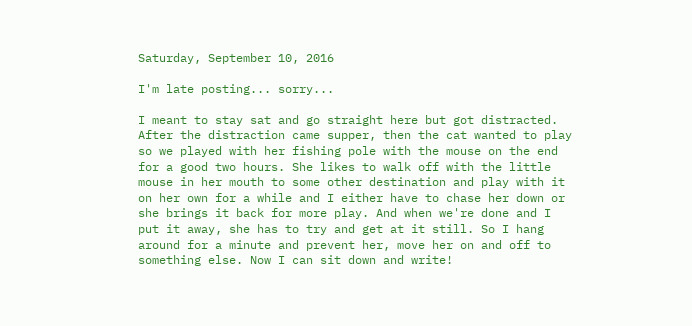Saturday, September 10, 2016

I'm late posting... sorry...

I meant to stay sat and go straight here but got distracted. After the distraction came supper, then the cat wanted to play so we played with her fishing pole with the mouse on the end for a good two hours. She likes to walk off with the little mouse in her mouth to some other destination and play with it on her own for a while and I either have to chase her down or she brings it back for more play. And when we're done and I put it away, she has to try and get at it still. So I hang around for a minute and prevent her, move her on and off to something else. Now I can sit down and write!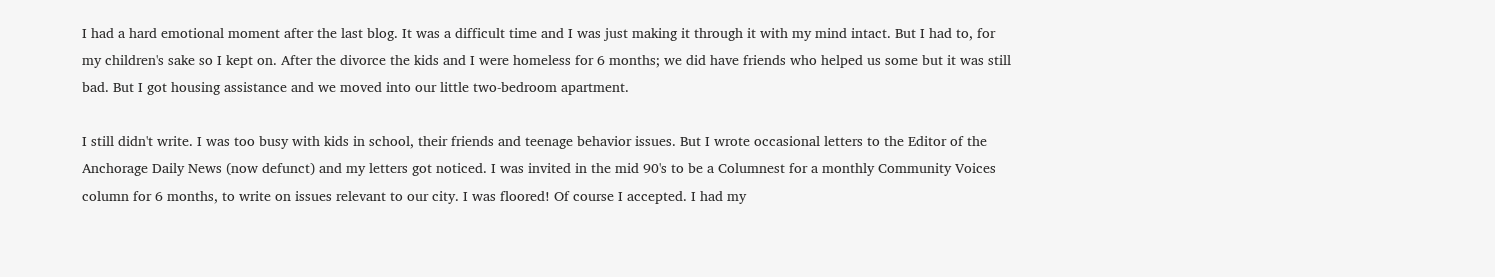I had a hard emotional moment after the last blog. It was a difficult time and I was just making it through it with my mind intact. But I had to, for my children's sake so I kept on. After the divorce the kids and I were homeless for 6 months; we did have friends who helped us some but it was still bad. But I got housing assistance and we moved into our little two-bedroom apartment.

I still didn't write. I was too busy with kids in school, their friends and teenage behavior issues. But I wrote occasional letters to the Editor of the Anchorage Daily News (now defunct) and my letters got noticed. I was invited in the mid 90's to be a Columnest for a monthly Community Voices  column for 6 months, to write on issues relevant to our city. I was floored! Of course I accepted. I had my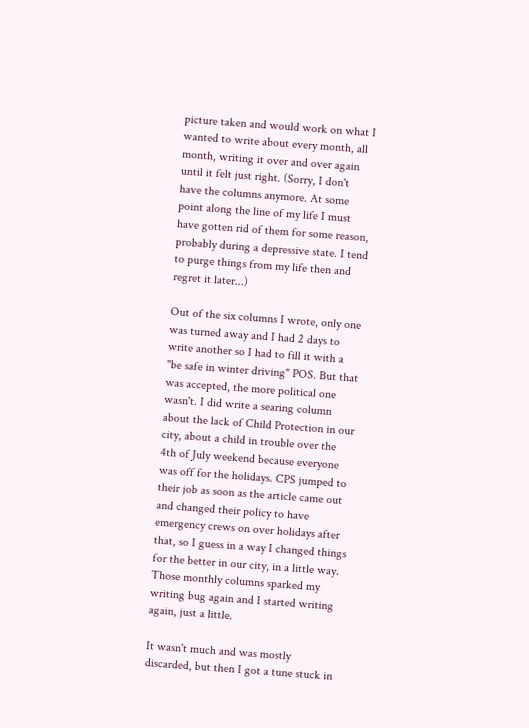picture taken and would work on what I wanted to write about every month, all month, writing it over and over again until it felt just right. (Sorry, I don't have the columns anymore. At some point along the line of my life I must have gotten rid of them for some reason, probably during a depressive state. I tend to purge things from my life then and regret it later...)

Out of the six columns I wrote, only one was turned away and I had 2 days to write another so I had to fill it with a "be safe in winter driving" POS. But that was accepted, the more political one wasn't. I did write a searing column about the lack of Child Protection in our city, about a child in trouble over the 4th of July weekend because everyone was off for the holidays. CPS jumped to their job as soon as the article came out and changed their policy to have emergency crews on over holidays after that, so I guess in a way I changed things for the better in our city, in a little way. Those monthly columns sparked my writing bug again and I started writing again, just a little.

It wasn't much and was mostly discarded, but then I got a tune stuck in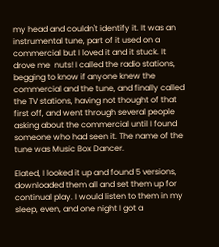my head and couldn't identify it. It was an instrumental tune, part of it used on a commercial but I loved it and it stuck. It drove me  nuts! I called the radio stations, begging to know if anyone knew the commercial and the tune, and finally called the TV stations, having not thought of that first off, and went through several people asking about the commercial until I found someone who had seen it. The name of the tune was Music Box Dancer.

Elated, I looked it up and found 5 versions, downloaded them all and set them up for continual play. I would listen to them in my sleep, even, and one night I got a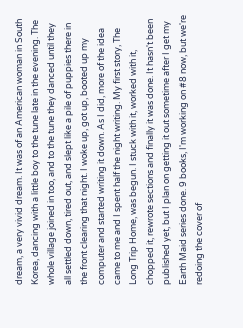dream, a very vivid dream. It was of an American woman in South Korea, dancing with a little boy to the tune late in the evening. The whole village joined in too, and to the tune they danced until they all settled down, tired out, and slept like a pile of puppies there in the front clearing that night. I woke up, got up, booted up my computer and started writing it down. As I did, more of the idea came to me and I spent half the night writing. My first story, The Long Trip Home, was begun. I stuck with it, worked with it, chopped it, rewrote sections and finally it was done. It hasn't been published yet, but I plan on getting it out sometime after I get my Earth Maid series done. 9 books, I'm working on #8 now, but we're redoing the cover of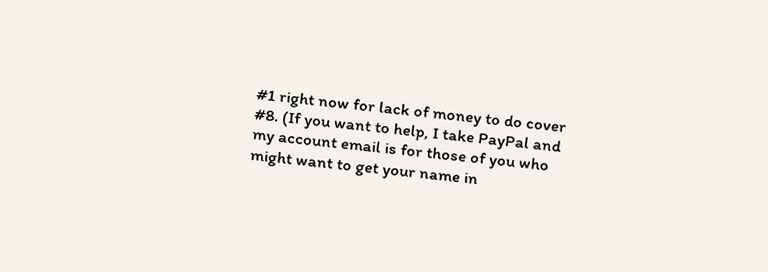#1 right now for lack of money to do cover #8. (If you want to help, I take PayPal and my account email is for those of you who might want to get your name in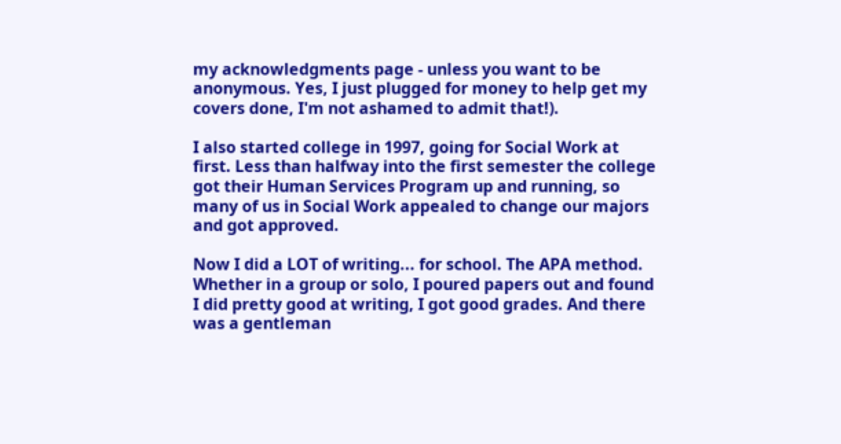my acknowledgments page - unless you want to be anonymous. Yes, I just plugged for money to help get my covers done, I'm not ashamed to admit that!).

I also started college in 1997, going for Social Work at first. Less than halfway into the first semester the college got their Human Services Program up and running, so many of us in Social Work appealed to change our majors and got approved.

Now I did a LOT of writing... for school. The APA method. Whether in a group or solo, I poured papers out and found I did pretty good at writing, I got good grades. And there was a gentleman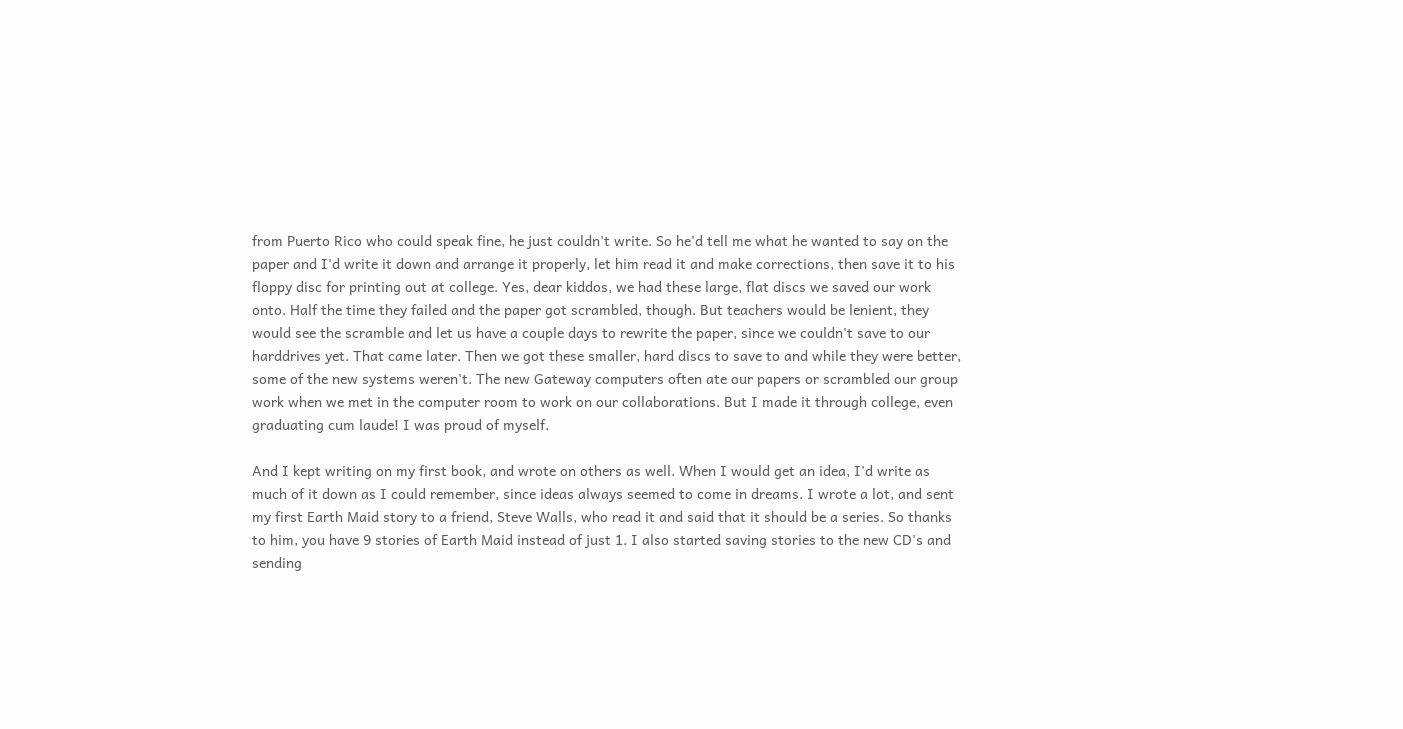from Puerto Rico who could speak fine, he just couldn't write. So he'd tell me what he wanted to say on the paper and I'd write it down and arrange it properly, let him read it and make corrections, then save it to his floppy disc for printing out at college. Yes, dear kiddos, we had these large, flat discs we saved our work onto. Half the time they failed and the paper got scrambled, though. But teachers would be lenient, they would see the scramble and let us have a couple days to rewrite the paper, since we couldn't save to our harddrives yet. That came later. Then we got these smaller, hard discs to save to and while they were better, some of the new systems weren't. The new Gateway computers often ate our papers or scrambled our group work when we met in the computer room to work on our collaborations. But I made it through college, even graduating cum laude! I was proud of myself.

And I kept writing on my first book, and wrote on others as well. When I would get an idea, I'd write as much of it down as I could remember, since ideas always seemed to come in dreams. I wrote a lot, and sent my first Earth Maid story to a friend, Steve Walls, who read it and said that it should be a series. So thanks to him, you have 9 stories of Earth Maid instead of just 1. I also started saving stories to the new CD's and sending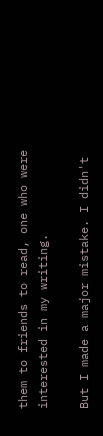them to friends to read, one who were interested in my writing.

But I made a major mistake. I didn't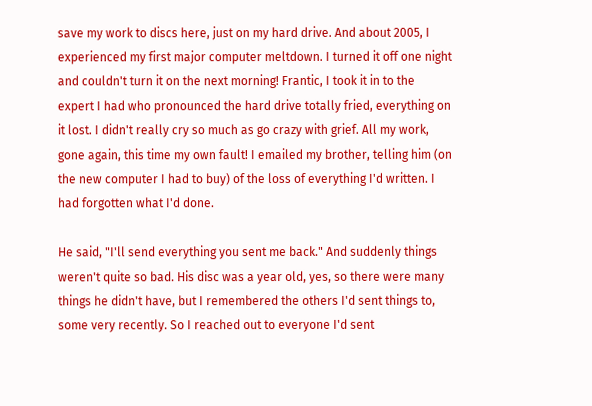save my work to discs here, just on my hard drive. And about 2005, I experienced my first major computer meltdown. I turned it off one night and couldn't turn it on the next morning! Frantic, I took it in to the expert I had who pronounced the hard drive totally fried, everything on it lost. I didn't really cry so much as go crazy with grief. All my work, gone again, this time my own fault! I emailed my brother, telling him (on the new computer I had to buy) of the loss of everything I'd written. I had forgotten what I'd done.

He said, "I'll send everything you sent me back." And suddenly things weren't quite so bad. His disc was a year old, yes, so there were many things he didn't have, but I remembered the others I'd sent things to, some very recently. So I reached out to everyone I'd sent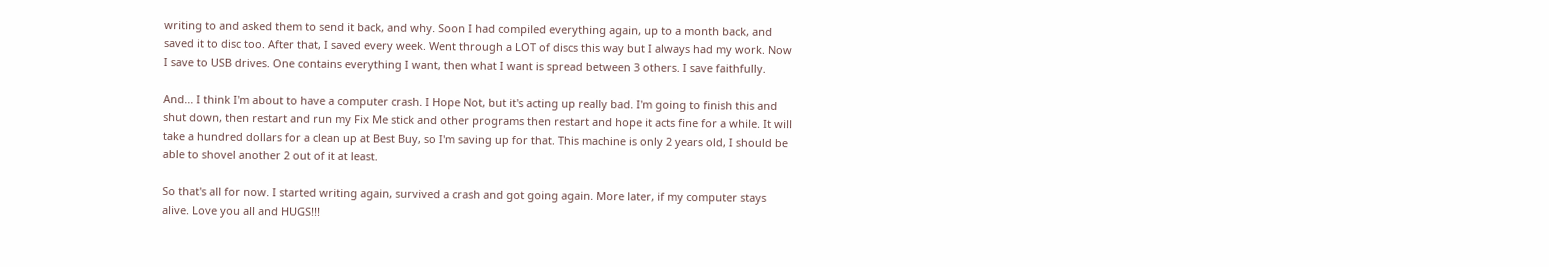writing to and asked them to send it back, and why. Soon I had compiled everything again, up to a month back, and saved it to disc too. After that, I saved every week. Went through a LOT of discs this way but I always had my work. Now I save to USB drives. One contains everything I want, then what I want is spread between 3 others. I save faithfully.

And... I think I'm about to have a computer crash. I Hope Not, but it's acting up really bad. I'm going to finish this and shut down, then restart and run my Fix Me stick and other programs then restart and hope it acts fine for a while. It will take a hundred dollars for a clean up at Best Buy, so I'm saving up for that. This machine is only 2 years old, I should be able to shovel another 2 out of it at least.

So that's all for now. I started writing again, survived a crash and got going again. More later, if my computer stays alive. Love you all and HUGS!!!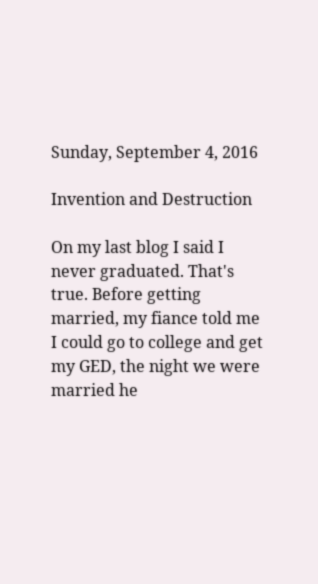Sunday, September 4, 2016

Invention and Destruction

On my last blog I said I never graduated. That's  true. Before getting married, my fiance told me I could go to college and get my GED, the night we were married he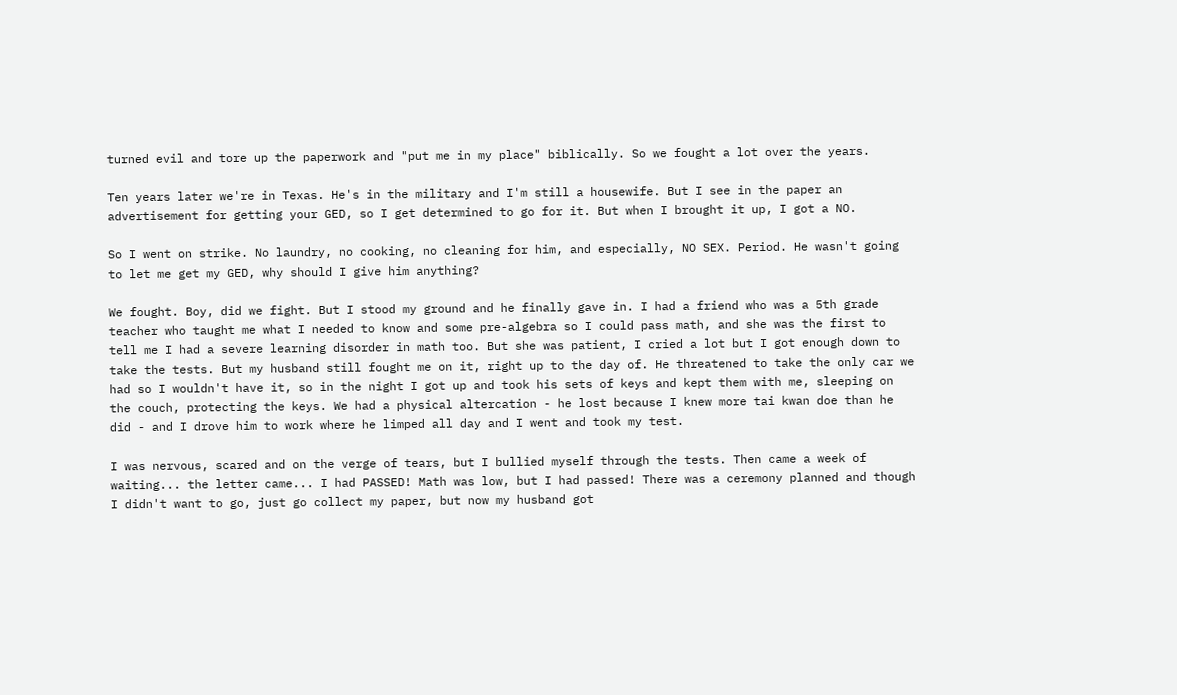turned evil and tore up the paperwork and "put me in my place" biblically. So we fought a lot over the years.

Ten years later we're in Texas. He's in the military and I'm still a housewife. But I see in the paper an advertisement for getting your GED, so I get determined to go for it. But when I brought it up, I got a NO.

So I went on strike. No laundry, no cooking, no cleaning for him, and especially, NO SEX. Period. He wasn't going to let me get my GED, why should I give him anything?

We fought. Boy, did we fight. But I stood my ground and he finally gave in. I had a friend who was a 5th grade teacher who taught me what I needed to know and some pre-algebra so I could pass math, and she was the first to tell me I had a severe learning disorder in math too. But she was patient, I cried a lot but I got enough down to take the tests. But my husband still fought me on it, right up to the day of. He threatened to take the only car we had so I wouldn't have it, so in the night I got up and took his sets of keys and kept them with me, sleeping on the couch, protecting the keys. We had a physical altercation - he lost because I knew more tai kwan doe than he did - and I drove him to work where he limped all day and I went and took my test.

I was nervous, scared and on the verge of tears, but I bullied myself through the tests. Then came a week of waiting... the letter came... I had PASSED! Math was low, but I had passed! There was a ceremony planned and though I didn't want to go, just go collect my paper, but now my husband got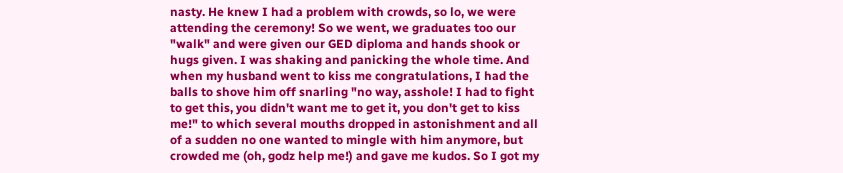nasty. He knew I had a problem with crowds, so lo, we were attending the ceremony! So we went, we graduates too our "walk" and were given our GED diploma and hands shook or hugs given. I was shaking and panicking the whole time. And when my husband went to kiss me congratulations, I had the balls to shove him off snarling "no way, asshole! I had to fight to get this, you didn't want me to get it, you don't get to kiss me!" to which several mouths dropped in astonishment and all of a sudden no one wanted to mingle with him anymore, but crowded me (oh, godz help me!) and gave me kudos. So I got my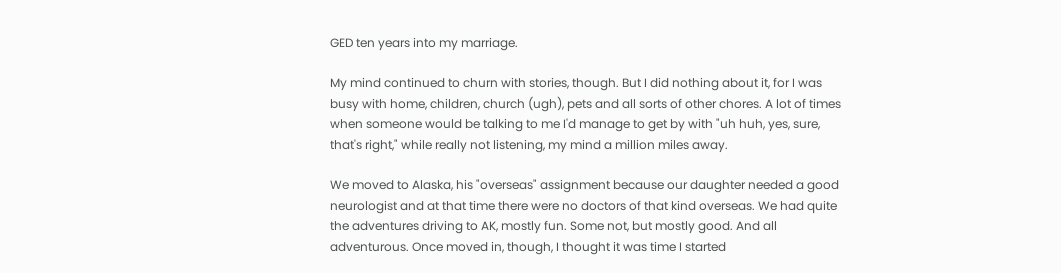GED ten years into my marriage.

My mind continued to churn with stories, though. But I did nothing about it, for I was busy with home, children, church (ugh), pets and all sorts of other chores. A lot of times when someone would be talking to me I'd manage to get by with "uh huh, yes, sure, that's right," while really not listening, my mind a million miles away.

We moved to Alaska, his "overseas" assignment because our daughter needed a good neurologist and at that time there were no doctors of that kind overseas. We had quite the adventures driving to AK, mostly fun. Some not, but mostly good. And all adventurous. Once moved in, though, I thought it was time I started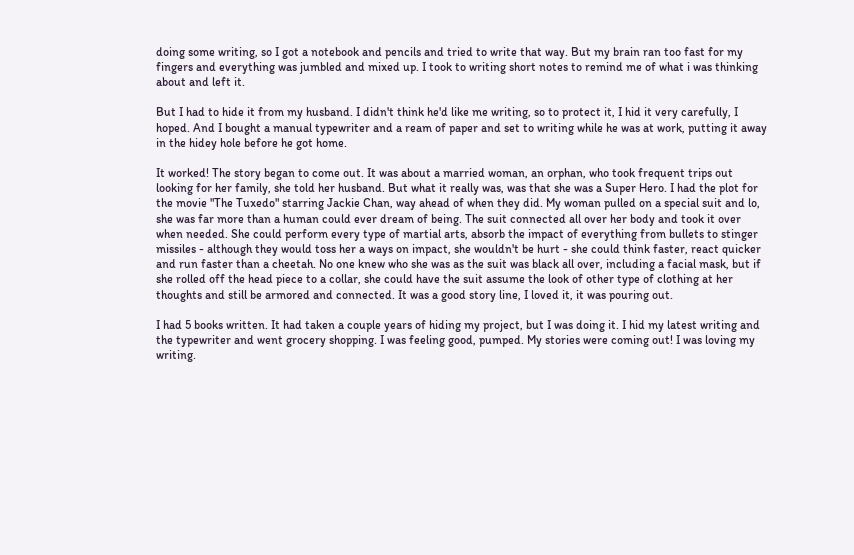doing some writing, so I got a notebook and pencils and tried to write that way. But my brain ran too fast for my fingers and everything was jumbled and mixed up. I took to writing short notes to remind me of what i was thinking about and left it.

But I had to hide it from my husband. I didn't think he'd like me writing, so to protect it, I hid it very carefully, I hoped. And I bought a manual typewriter and a ream of paper and set to writing while he was at work, putting it away in the hidey hole before he got home.

It worked! The story began to come out. It was about a married woman, an orphan, who took frequent trips out looking for her family, she told her husband. But what it really was, was that she was a Super Hero. I had the plot for the movie "The Tuxedo" starring Jackie Chan, way ahead of when they did. My woman pulled on a special suit and lo, she was far more than a human could ever dream of being. The suit connected all over her body and took it over when needed. She could perform every type of martial arts, absorb the impact of everything from bullets to stinger missiles - although they would toss her a ways on impact, she wouldn't be hurt - she could think faster, react quicker and run faster than a cheetah. No one knew who she was as the suit was black all over, including a facial mask, but if she rolled off the head piece to a collar, she could have the suit assume the look of other type of clothing at her thoughts and still be armored and connected. It was a good story line, I loved it, it was pouring out.

I had 5 books written. It had taken a couple years of hiding my project, but I was doing it. I hid my latest writing and the typewriter and went grocery shopping. I was feeling good, pumped. My stories were coming out! I was loving my writing.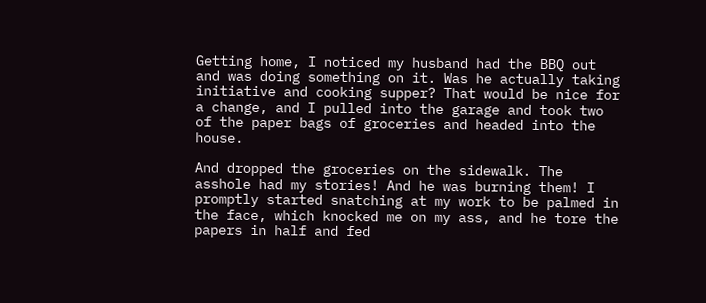Getting home, I noticed my husband had the BBQ out and was doing something on it. Was he actually taking initiative and cooking supper? That would be nice for a change, and I pulled into the garage and took two of the paper bags of groceries and headed into the house.

And dropped the groceries on the sidewalk. The asshole had my stories! And he was burning them! I promptly started snatching at my work to be palmed in the face, which knocked me on my ass, and he tore the papers in half and fed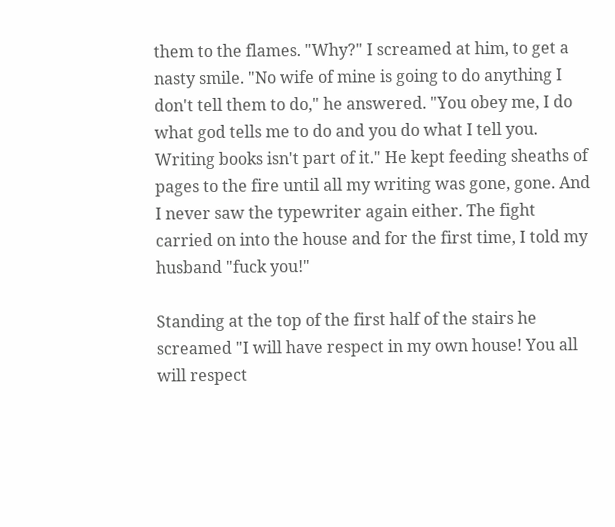them to the flames. "Why?" I screamed at him, to get a nasty smile. "No wife of mine is going to do anything I don't tell them to do," he answered. "You obey me, I do what god tells me to do and you do what I tell you. Writing books isn't part of it." He kept feeding sheaths of pages to the fire until all my writing was gone, gone. And I never saw the typewriter again either. The fight carried on into the house and for the first time, I told my husband "fuck you!"

Standing at the top of the first half of the stairs he screamed "I will have respect in my own house! You all will respect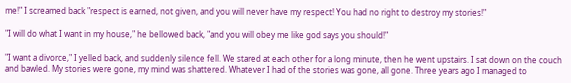me!" I screamed back "respect is earned, not given, and you will never have my respect! You had no right to destroy my stories!"

"I will do what I want in my house," he bellowed back, "and you will obey me like god says you should!"

"I want a divorce," I yelled back, and suddenly silence fell. We stared at each other for a long minute, then he went upstairs. I sat down on the couch and bawled. My stories were gone, my mind was shattered. Whatever I had of the stories was gone, all gone. Three years ago I managed to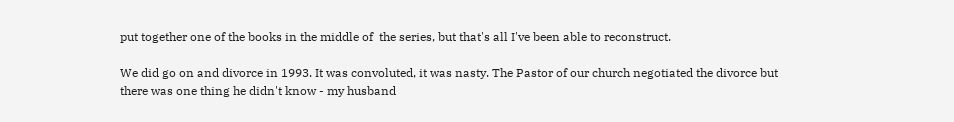put together one of the books in the middle of  the series, but that's all I've been able to reconstruct.

We did go on and divorce in 1993. It was convoluted, it was nasty. The Pastor of our church negotiated the divorce but there was one thing he didn't know - my husband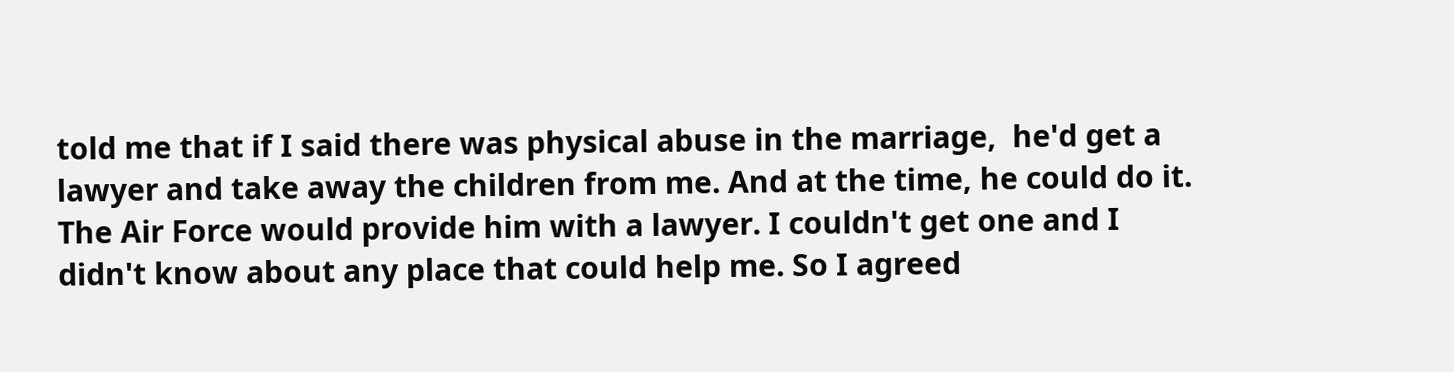told me that if I said there was physical abuse in the marriage,  he'd get a lawyer and take away the children from me. And at the time, he could do it. The Air Force would provide him with a lawyer. I couldn't get one and I didn't know about any place that could help me. So I agreed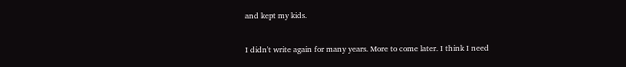and kept my kids.

I didn't write again for many years. More to come later. I think I need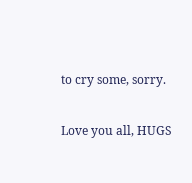to cry some, sorry.

Love you all, HUGS